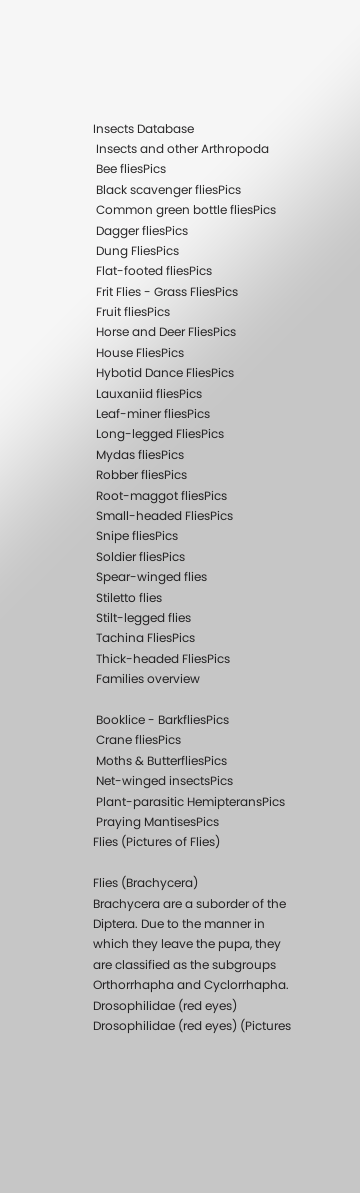Insects Database
 Insects and other Arthropoda
 Bee fliesPics
 Black scavenger fliesPics
 Common green bottle fliesPics
 Dagger fliesPics
 Dung FliesPics
 Flat-footed fliesPics
 Frit Flies - Grass FliesPics
 Fruit fliesPics
 Horse and Deer FliesPics
 House FliesPics
 Hybotid Dance FliesPics
 Lauxaniid fliesPics
 Leaf-miner fliesPics
 Long-legged FliesPics
 Mydas fliesPics
 Robber fliesPics
 Root-maggot fliesPics
 Small-headed FliesPics
 Snipe fliesPics
 Soldier fliesPics
 Spear-winged flies
 Stiletto flies
 Stilt-legged flies
 Tachina FliesPics
 Thick-headed FliesPics
 Families overview

 Booklice - BarkfliesPics
 Crane fliesPics
 Moths & ButterfliesPics
 Net-winged insectsPics
 Plant-parasitic HemipteransPics
 Praying MantisesPics
Flies (Pictures of Flies)

Flies (Brachycera)
Brachycera are a suborder of the Diptera. Due to the manner in which they leave the pupa, they are classified as the subgroups Orthorrhapha and Cyclorrhapha.
Drosophilidae (red eyes)
Drosophilidae (red eyes) (Pictures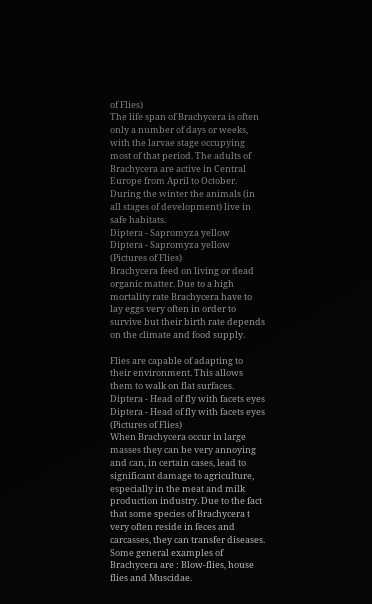of Flies)
The life span of Brachycera is often only a number of days or weeks, with the larvae stage occupying most of that period. The adults of Brachycera are active in Central Europe from April to October. During the winter the animals (in all stages of development) live in safe habitats.
Diptera - Sapromyza yellow
Diptera - Sapromyza yellow (Pictures of Flies)
Brachycera feed on living or dead organic matter. Due to a high mortality rate Brachycera have to lay eggs very often in order to survive but their birth rate depends on the climate and food supply.

Flies are capable of adapting to their environment. This allows them to walk on flat surfaces.
Diptera - Head of fly with facets eyes
Diptera - Head of fly with facets eyes (Pictures of Flies)
When Brachycera occur in large masses they can be very annoying and can, in certain cases, lead to significant damage to agriculture, especially in the meat and milk production industry. Due to the fact that some species of Brachycera t very often reside in feces and carcasses, they can transfer diseases. Some general examples of Brachycera are : Blow-flies, house flies and Muscidae.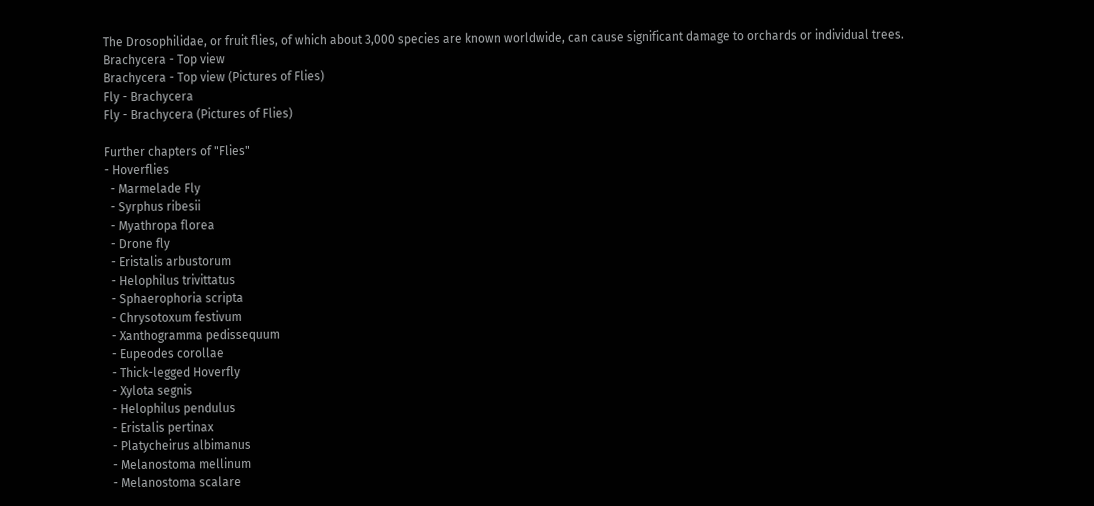The Drosophilidae, or fruit flies, of which about 3,000 species are known worldwide, can cause significant damage to orchards or individual trees.
Brachycera - Top view
Brachycera - Top view (Pictures of Flies)
Fly - Brachycera
Fly - Brachycera (Pictures of Flies)

Further chapters of "Flies"
- Hoverflies
  - Marmelade Fly
  - Syrphus ribesii
  - Myathropa florea
  - Drone fly
  - Eristalis arbustorum
  - Helophilus trivittatus
  - Sphaerophoria scripta
  - Chrysotoxum festivum
  - Xanthogramma pedissequum
  - Eupeodes corollae
  - Thick-legged Hoverfly
  - Xylota segnis
  - Helophilus pendulus
  - Eristalis pertinax
  - Platycheirus albimanus
  - Melanostoma mellinum
  - Melanostoma scalare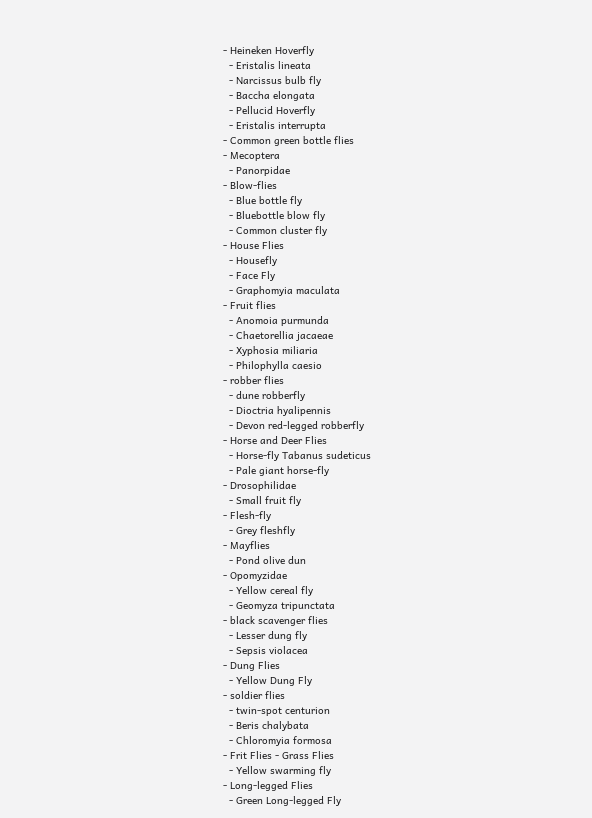- Heineken Hoverfly
  - Eristalis lineata
  - Narcissus bulb fly
  - Baccha elongata
  - Pellucid Hoverfly
  - Eristalis interrupta
- Common green bottle flies
- Mecoptera
  - Panorpidae
- Blow-flies
  - Blue bottle fly
  - Bluebottle blow fly
  - Common cluster fly
- House Flies
  - Housefly
  - Face Fly
  - Graphomyia maculata
- Fruit flies
  - Anomoia purmunda
  - Chaetorellia jacaeae
  - Xyphosia miliaria
  - Philophylla caesio
- robber flies
  - dune robberfly
  - Dioctria hyalipennis
  - Devon red-legged robberfly
- Horse and Deer Flies
  - Horse-fly Tabanus sudeticus
  - Pale giant horse-fly
- Drosophilidae
  - Small fruit fly
- Flesh-fly
  - Grey fleshfly
- Mayflies
  - Pond olive dun
- Opomyzidae
  - Yellow cereal fly
  - Geomyza tripunctata
- black scavenger flies
  - Lesser dung fly
  - Sepsis violacea
- Dung Flies
  - Yellow Dung Fly
- soldier flies
  - twin-spot centurion
  - Beris chalybata
  - Chloromyia formosa
- Frit Flies - Grass Flies
  - Yellow swarming fly
- Long-legged Flies
  - Green Long-legged Fly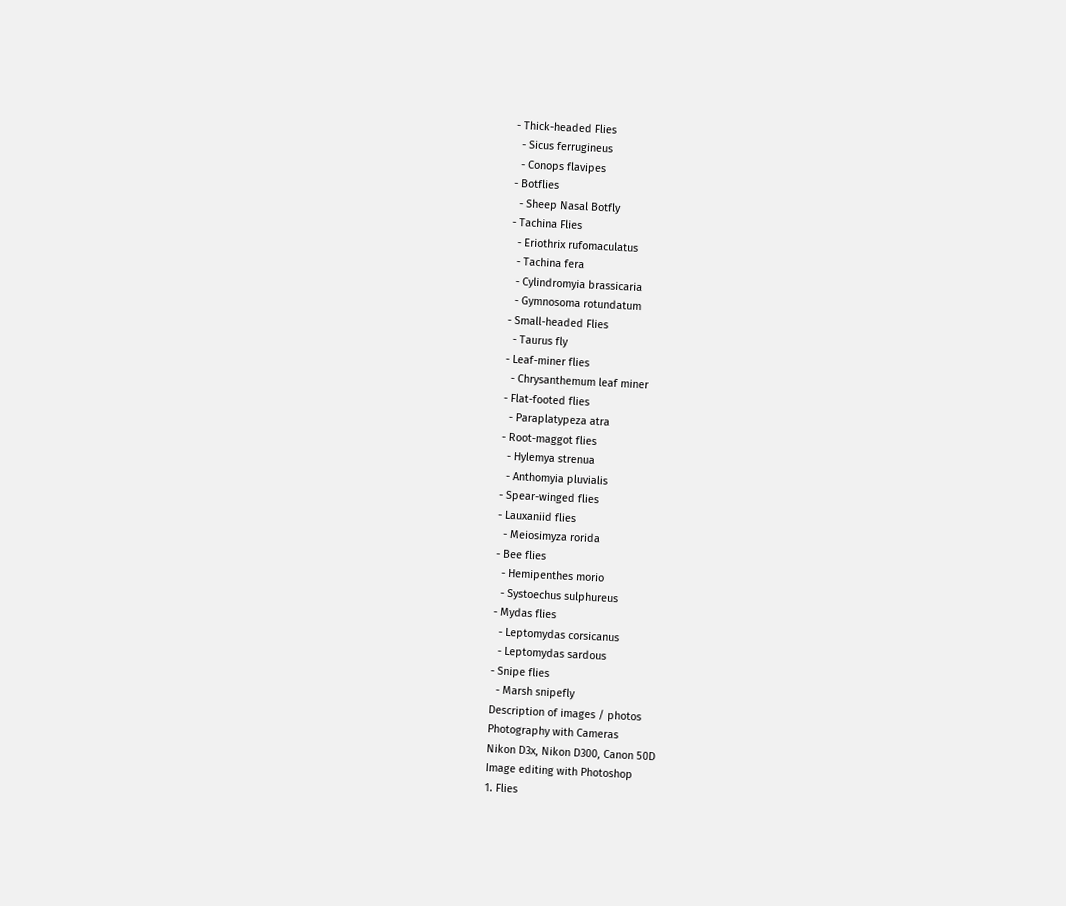- Thick-headed Flies
  - Sicus ferrugineus
  - Conops flavipes
- Botflies
  - Sheep Nasal Botfly
- Tachina Flies
  - Eriothrix rufomaculatus
  - Tachina fera
  - Cylindromyia brassicaria
  - Gymnosoma rotundatum
- Small-headed Flies
  - Taurus fly
- Leaf-miner flies
  - Chrysanthemum leaf miner
- Flat-footed flies
  - Paraplatypeza atra
- Root-maggot flies
  - Hylemya strenua
  - Anthomyia pluvialis
- Spear-winged flies
- Lauxaniid flies
  - Meiosimyza rorida
- Bee flies
  - Hemipenthes morio
  - Systoechus sulphureus
- Mydas flies
  - Leptomydas corsicanus
  - Leptomydas sardous
- Snipe flies
  - Marsh snipefly
Description of images / photos
Photography with Cameras
Nikon D3x, Nikon D300, Canon 50D
Image editing with Photoshop
1. Flies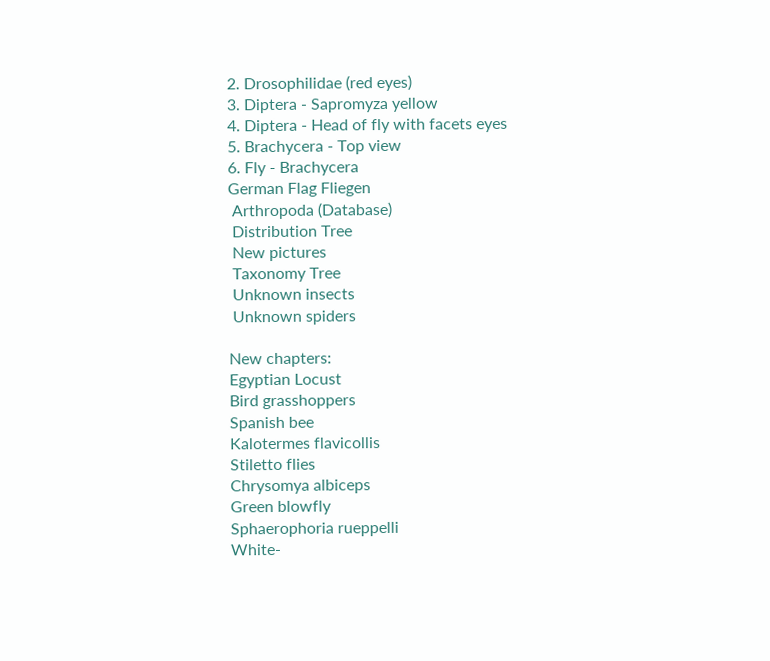2. Drosophilidae (red eyes)
3. Diptera - Sapromyza yellow
4. Diptera - Head of fly with facets eyes
5. Brachycera - Top view
6. Fly - Brachycera
German Flag Fliegen
 Arthropoda (Database)
 Distribution Tree
 New pictures
 Taxonomy Tree
 Unknown insects
 Unknown spiders

New chapters:
Egyptian Locust
Bird grasshoppers
Spanish bee
Kalotermes flavicollis
Stiletto flies
Chrysomya albiceps
Green blowfly
Sphaerophoria rueppelli
White-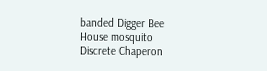banded Digger Bee
House mosquito
Discrete Chaperon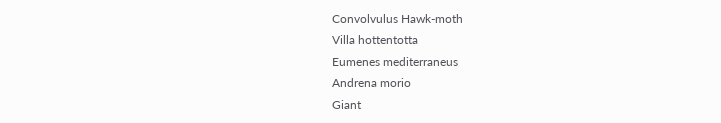Convolvulus Hawk-moth
Villa hottentotta
Eumenes mediterraneus
Andrena morio
Giant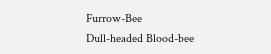Furrow-Bee
Dull-headed Blood-bee